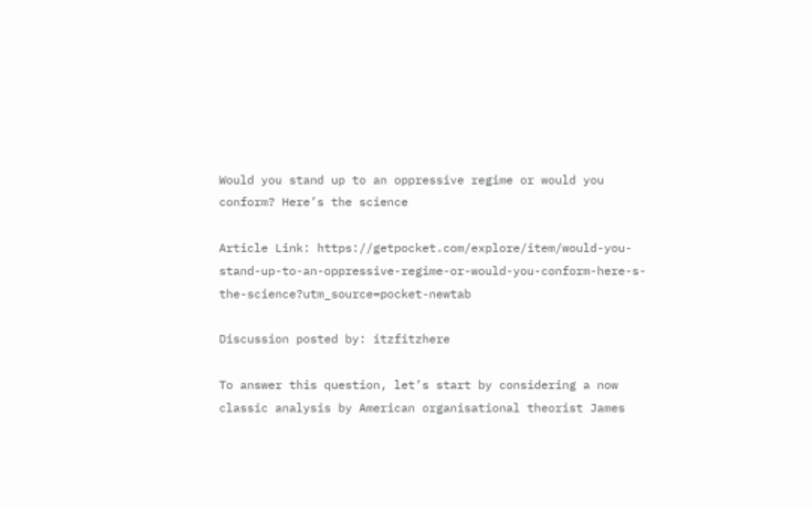Would you stand up to an oppressive regime or would you conform? Here’s the science

Article Link: https://getpocket.com/explore/item/would-you-stand-up-to-an-oppressive-regime-or-would-you-conform-here-s-the-science?utm_source=pocket-newtab

Discussion posted by: itzfitzhere

To answer this question, let’s start by considering a now classic analysis by American organisational theorist James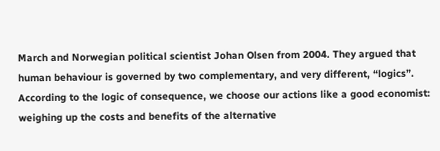March and Norwegian political scientist Johan Olsen from 2004. They argued that human behaviour is governed by two complementary, and very different, “logics”. According to the logic of consequence, we choose our actions like a good economist: weighing up the costs and benefits of the alternative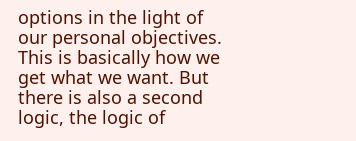options in the light of our personal objectives. This is basically how we get what we want. But there is also a second logic, the logic of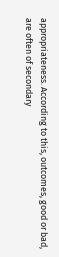appropriateness. According to this, outcomes, good or bad, are often of secondary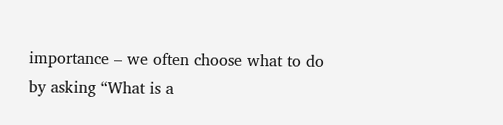importance – we often choose what to do by asking “What is a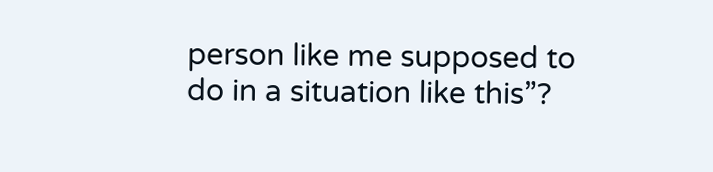person like me supposed to do in a situation like this”?